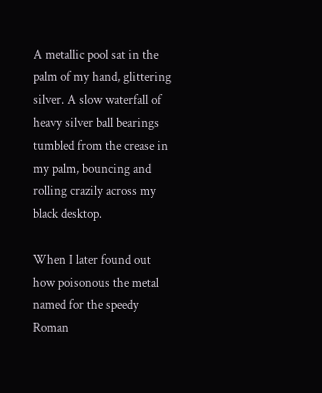A metallic pool sat in the palm of my hand, glittering silver. A slow waterfall of heavy silver ball bearings tumbled from the crease in my palm, bouncing and rolling crazily across my black desktop.

When I later found out how poisonous the metal named for the speedy Roman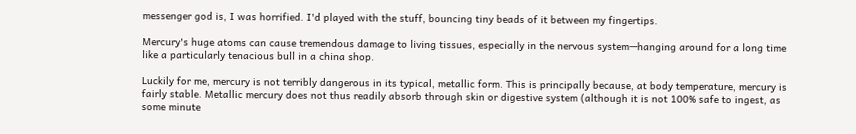messenger god is, I was horrified. I'd played with the stuff, bouncing tiny beads of it between my fingertips.

Mercury's huge atoms can cause tremendous damage to living tissues, especially in the nervous system—hanging around for a long time like a particularly tenacious bull in a china shop.

Luckily for me, mercury is not terribly dangerous in its typical, metallic form. This is principally because, at body temperature, mercury is fairly stable. Metallic mercury does not thus readily absorb through skin or digestive system (although it is not 100% safe to ingest, as some minute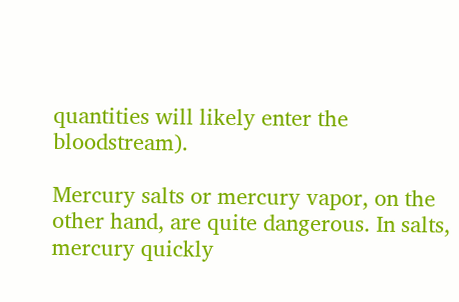quantities will likely enter the bloodstream).

Mercury salts or mercury vapor, on the other hand, are quite dangerous. In salts, mercury quickly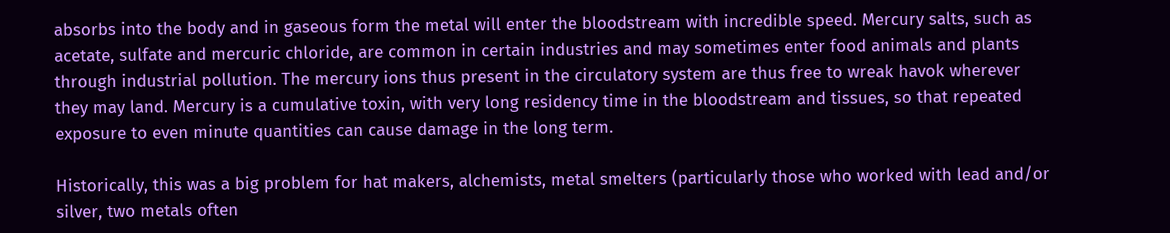absorbs into the body and in gaseous form the metal will enter the bloodstream with incredible speed. Mercury salts, such as acetate, sulfate and mercuric chloride, are common in certain industries and may sometimes enter food animals and plants through industrial pollution. The mercury ions thus present in the circulatory system are thus free to wreak havok wherever they may land. Mercury is a cumulative toxin, with very long residency time in the bloodstream and tissues, so that repeated exposure to even minute quantities can cause damage in the long term.

Historically, this was a big problem for hat makers, alchemists, metal smelters (particularly those who worked with lead and/or silver, two metals often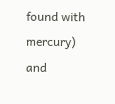found with mercury) and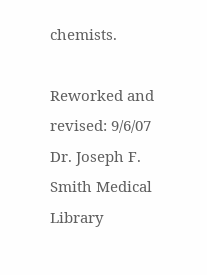chemists.

Reworked and revised: 9/6/07
Dr. Joseph F. Smith Medical Library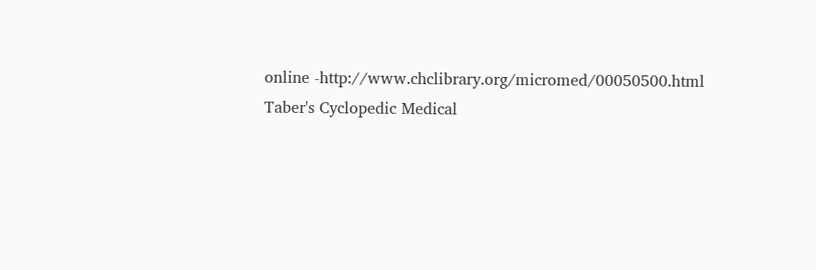online -http://www.chclibrary.org/micromed/00050500.html
Taber's Cyclopedic Medical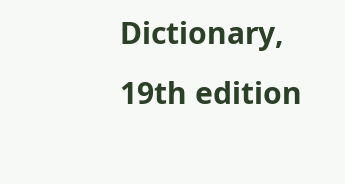Dictionary, 19th edition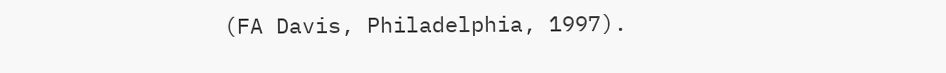(FA Davis, Philadelphia, 1997).